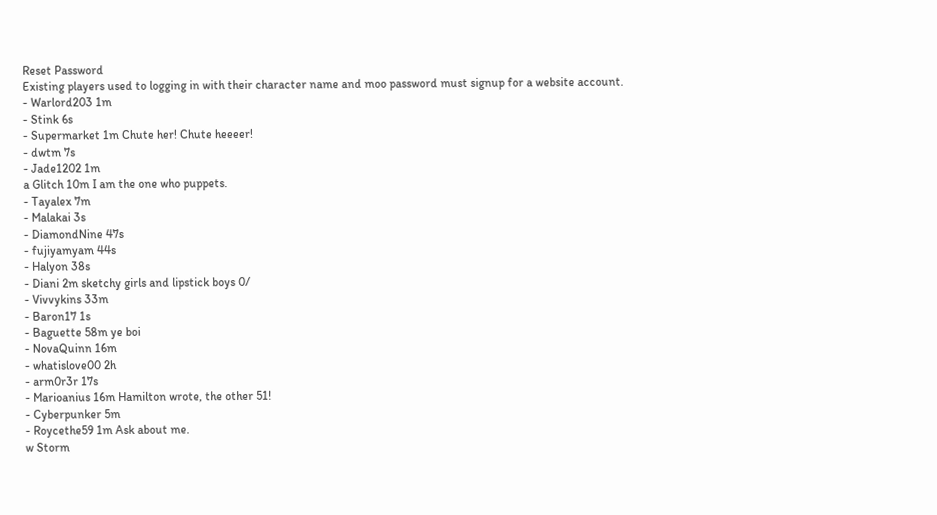Reset Password
Existing players used to logging in with their character name and moo password must signup for a website account.
- Warlord203 1m
- Stink 6s
- Supermarket 1m Chute her! Chute heeeer!
- dwtm 7s
- Jade1202 1m
a Glitch 10m I am the one who puppets.
- Tayalex 7m
- Malakai 3s
- DiamondNine 47s
- fujiyamyam 44s
- Halyon 38s
- Diani 2m sketchy girls and lipstick boys 0/
- Vivvykins 33m
- Baron17 1s
- Baguette 58m ye boi
- NovaQuinn 16m
- whatislove00 2h
- arm0r3r 17s
- Marioanius 16m Hamilton wrote, the other 51!
- Cyberpunker 5m
- Roycethe59 1m Ask about me.
w Storm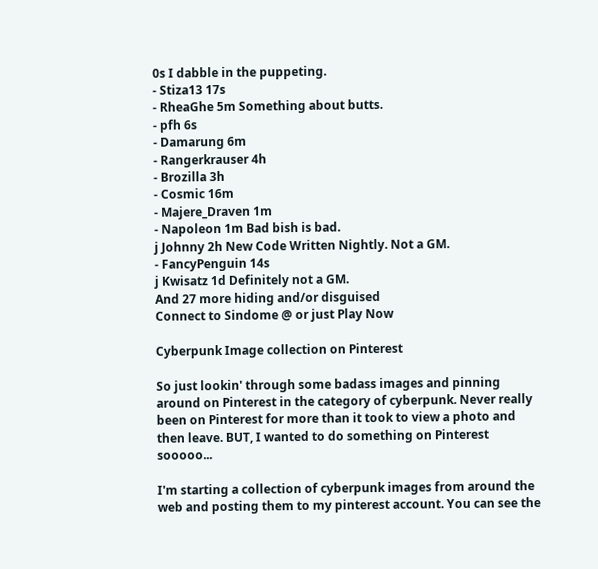0s I dabble in the puppeting.
- Stiza13 17s
- RheaGhe 5m Something about butts.
- pfh 6s
- Damarung 6m
- Rangerkrauser 4h
- Brozilla 3h
- Cosmic 16m
- Majere_Draven 1m
- Napoleon 1m Bad bish is bad.
j Johnny 2h New Code Written Nightly. Not a GM.
- FancyPenguin 14s
j Kwisatz 1d Definitely not a GM.
And 27 more hiding and/or disguised
Connect to Sindome @ or just Play Now

Cyberpunk Image collection on Pinterest

So just lookin' through some badass images and pinning around on Pinterest in the category of cyberpunk. Never really been on Pinterest for more than it took to view a photo and then leave. BUT, I wanted to do something on Pinterest sooooo...

I'm starting a collection of cyberpunk images from around the web and posting them to my pinterest account. You can see the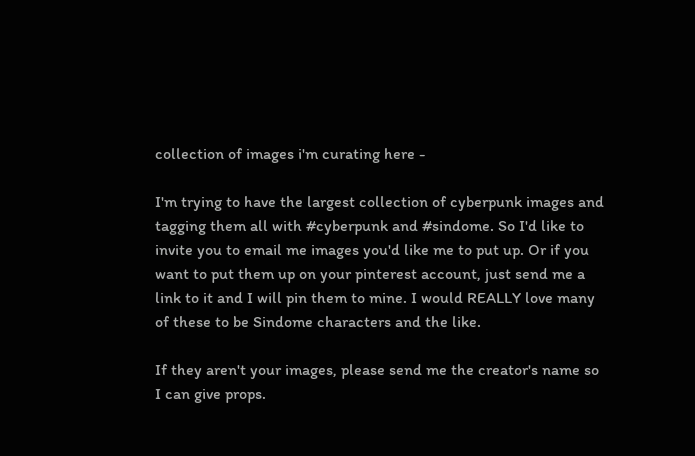collection of images i'm curating here -

I'm trying to have the largest collection of cyberpunk images and tagging them all with #cyberpunk and #sindome. So I'd like to invite you to email me images you'd like me to put up. Or if you want to put them up on your pinterest account, just send me a link to it and I will pin them to mine. I would REALLY love many of these to be Sindome characters and the like.

If they aren't your images, please send me the creator's name so I can give props.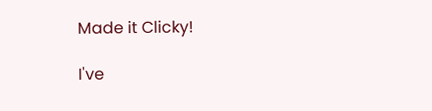Made it Clicky!

I've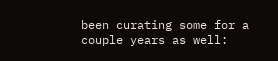been curating some for a couple years as well: